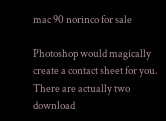mac 90 norinco for sale

Photoshop would magically create a contact sheet for you. There are actually two download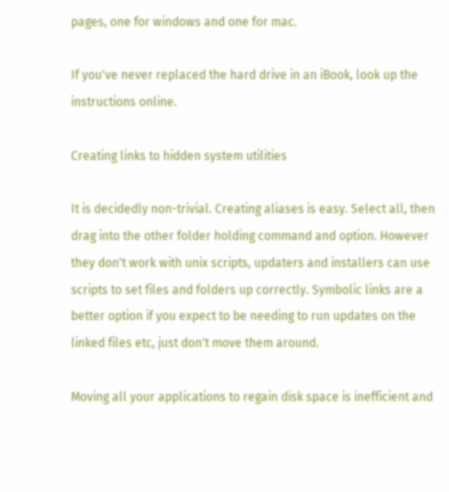pages, one for windows and one for mac.

If you've never replaced the hard drive in an iBook, look up the instructions online.

Creating links to hidden system utilities

It is decidedly non-trivial. Creating aliases is easy. Select all, then drag into the other folder holding command and option. However they don't work with unix scripts, updaters and installers can use scripts to set files and folders up correctly. Symbolic links are a better option if you expect to be needing to run updates on the linked files etc, just don't move them around.

Moving all your applications to regain disk space is inefficient and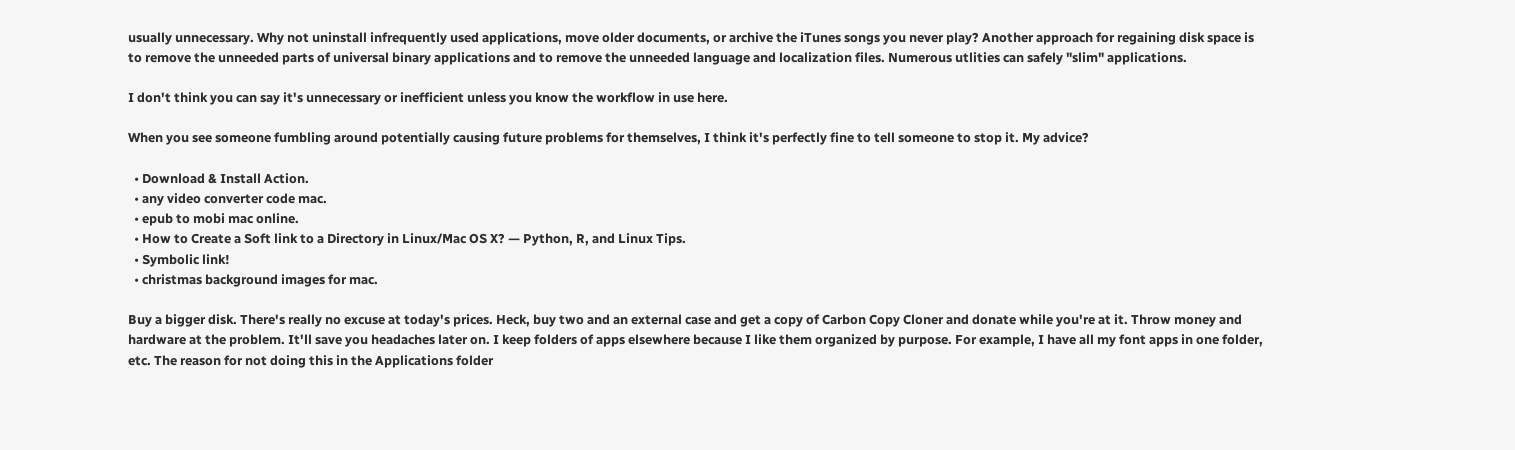usually unnecessary. Why not uninstall infrequently used applications, move older documents, or archive the iTunes songs you never play? Another approach for regaining disk space is to remove the unneeded parts of universal binary applications and to remove the unneeded language and localization files. Numerous utlities can safely "slim" applications.

I don't think you can say it's unnecessary or inefficient unless you know the workflow in use here.

When you see someone fumbling around potentially causing future problems for themselves, I think it's perfectly fine to tell someone to stop it. My advice?

  • Download & Install Action.
  • any video converter code mac.
  • epub to mobi mac online.
  • How to Create a Soft link to a Directory in Linux/Mac OS X? — Python, R, and Linux Tips.
  • Symbolic link!
  • christmas background images for mac.

Buy a bigger disk. There's really no excuse at today's prices. Heck, buy two and an external case and get a copy of Carbon Copy Cloner and donate while you're at it. Throw money and hardware at the problem. It'll save you headaches later on. I keep folders of apps elsewhere because I like them organized by purpose. For example, I have all my font apps in one folder, etc. The reason for not doing this in the Applications folder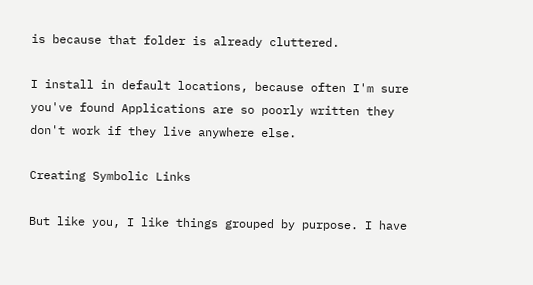is because that folder is already cluttered.

I install in default locations, because often I'm sure you've found Applications are so poorly written they don't work if they live anywhere else.

Creating Symbolic Links

But like you, I like things grouped by purpose. I have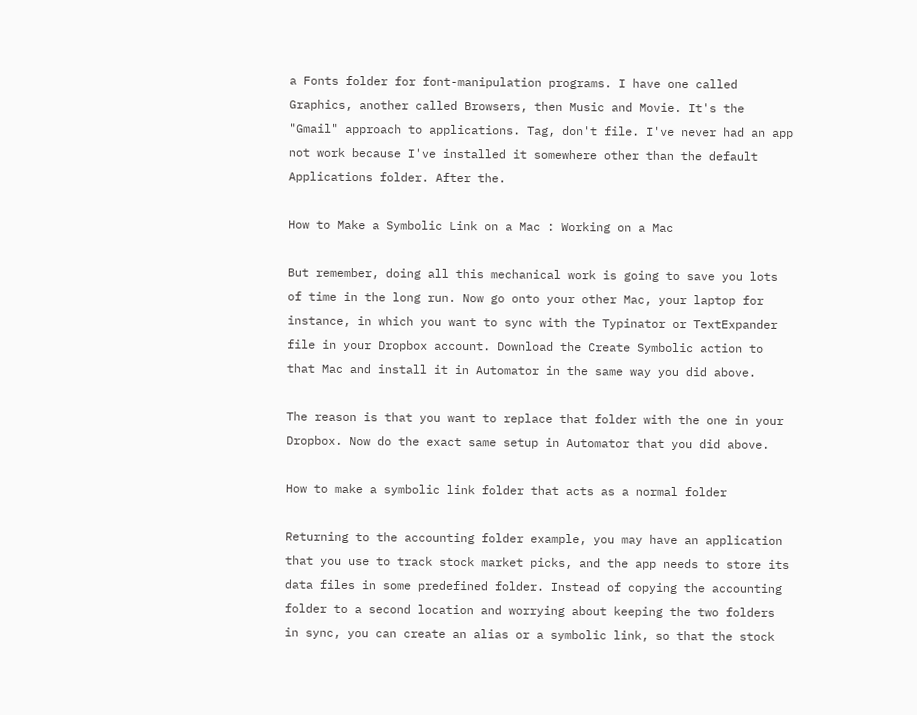a Fonts folder for font-manipulation programs. I have one called Graphics, another called Browsers, then Music and Movie. It's the "Gmail" approach to applications. Tag, don't file. I've never had an app not work because I've installed it somewhere other than the default Applications folder. After the.

How to Make a Symbolic Link on a Mac : Working on a Mac

But remember, doing all this mechanical work is going to save you lots of time in the long run. Now go onto your other Mac, your laptop for instance, in which you want to sync with the Typinator or TextExpander file in your Dropbox account. Download the Create Symbolic action to that Mac and install it in Automator in the same way you did above.

The reason is that you want to replace that folder with the one in your Dropbox. Now do the exact same setup in Automator that you did above.

How to make a symbolic link folder that acts as a normal folder

Returning to the accounting folder example, you may have an application that you use to track stock market picks, and the app needs to store its data files in some predefined folder. Instead of copying the accounting folder to a second location and worrying about keeping the two folders in sync, you can create an alias or a symbolic link, so that the stock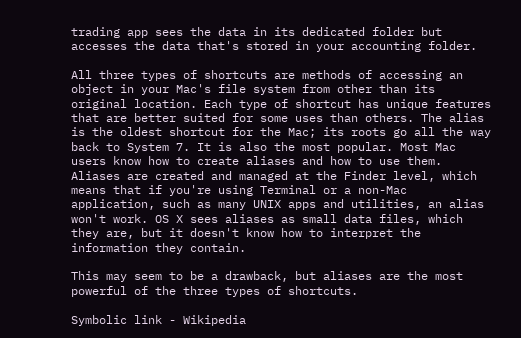trading app sees the data in its dedicated folder but accesses the data that's stored in your accounting folder.

All three types of shortcuts are methods of accessing an object in your Mac's file system from other than its original location. Each type of shortcut has unique features that are better suited for some uses than others. The alias is the oldest shortcut for the Mac; its roots go all the way back to System 7. It is also the most popular. Most Mac users know how to create aliases and how to use them. Aliases are created and managed at the Finder level, which means that if you're using Terminal or a non-Mac application, such as many UNIX apps and utilities, an alias won't work. OS X sees aliases as small data files, which they are, but it doesn't know how to interpret the information they contain.

This may seem to be a drawback, but aliases are the most powerful of the three types of shortcuts.

Symbolic link - Wikipedia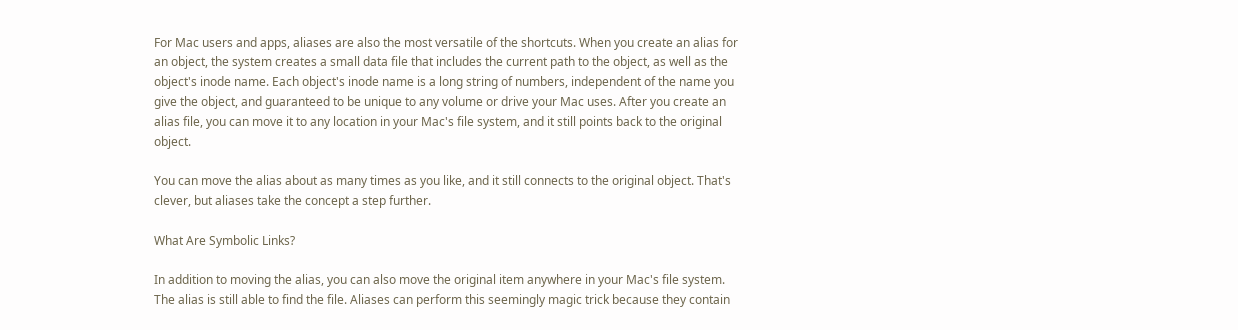For Mac users and apps, aliases are also the most versatile of the shortcuts. When you create an alias for an object, the system creates a small data file that includes the current path to the object, as well as the object's inode name. Each object's inode name is a long string of numbers, independent of the name you give the object, and guaranteed to be unique to any volume or drive your Mac uses. After you create an alias file, you can move it to any location in your Mac's file system, and it still points back to the original object.

You can move the alias about as many times as you like, and it still connects to the original object. That's clever, but aliases take the concept a step further.

What Are Symbolic Links?

In addition to moving the alias, you can also move the original item anywhere in your Mac's file system. The alias is still able to find the file. Aliases can perform this seemingly magic trick because they contain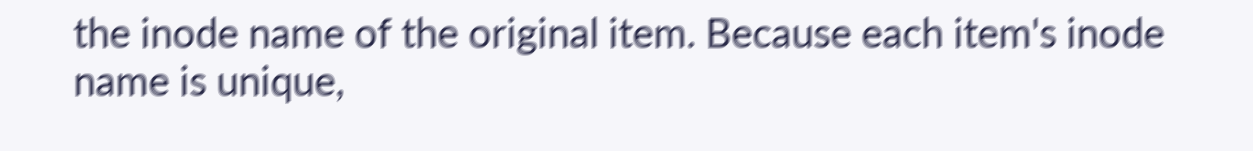the inode name of the original item. Because each item's inode name is unique,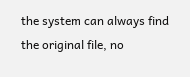the system can always find the original file, no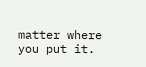matter where you put it.